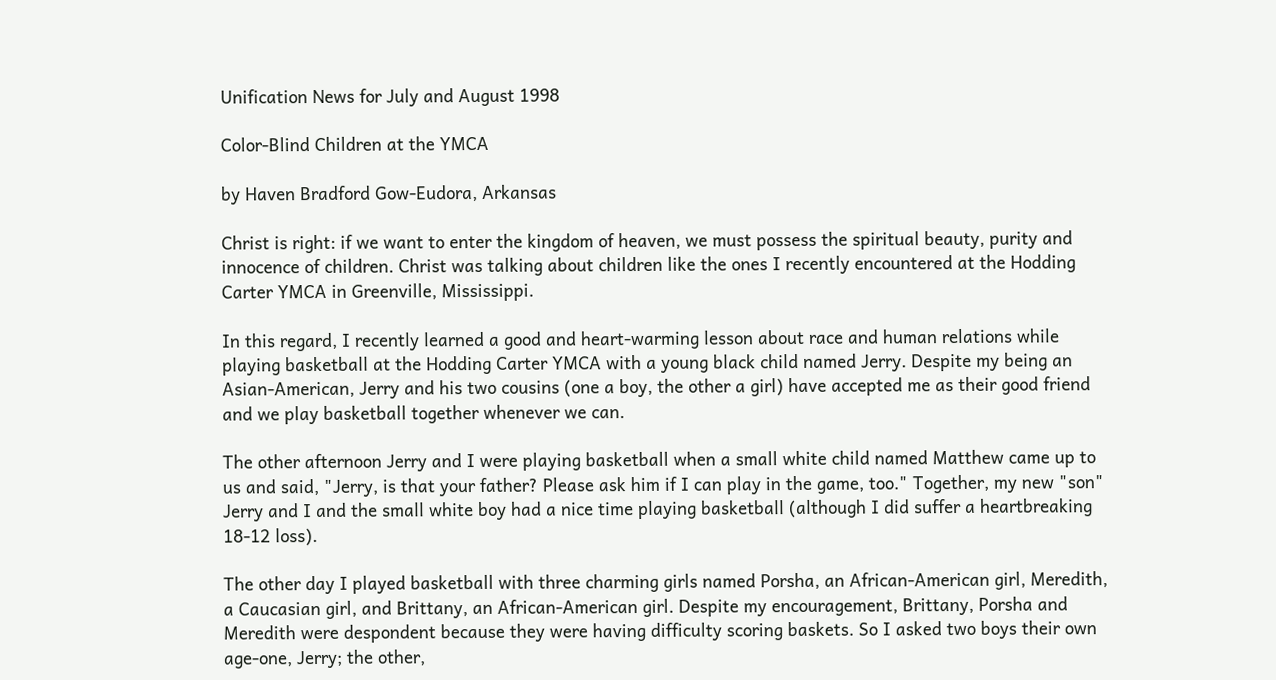Unification News for July and August 1998

Color-Blind Children at the YMCA

by Haven Bradford Gow-Eudora, Arkansas

Christ is right: if we want to enter the kingdom of heaven, we must possess the spiritual beauty, purity and innocence of children. Christ was talking about children like the ones I recently encountered at the Hodding Carter YMCA in Greenville, Mississippi.

In this regard, I recently learned a good and heart-warming lesson about race and human relations while playing basketball at the Hodding Carter YMCA with a young black child named Jerry. Despite my being an Asian-American, Jerry and his two cousins (one a boy, the other a girl) have accepted me as their good friend and we play basketball together whenever we can.

The other afternoon Jerry and I were playing basketball when a small white child named Matthew came up to us and said, "Jerry, is that your father? Please ask him if I can play in the game, too." Together, my new "son" Jerry and I and the small white boy had a nice time playing basketball (although I did suffer a heartbreaking 18-12 loss).

The other day I played basketball with three charming girls named Porsha, an African-American girl, Meredith, a Caucasian girl, and Brittany, an African-American girl. Despite my encouragement, Brittany, Porsha and Meredith were despondent because they were having difficulty scoring baskets. So I asked two boys their own age-one, Jerry; the other,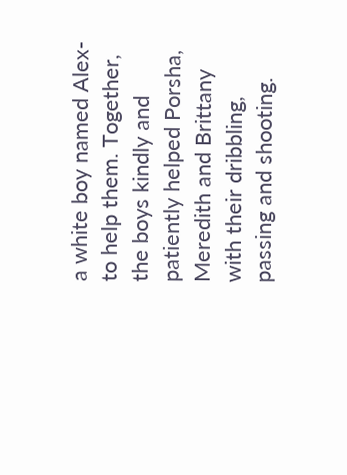a white boy named Alex-to help them. Together, the boys kindly and patiently helped Porsha, Meredith and Brittany with their dribbling, passing and shooting.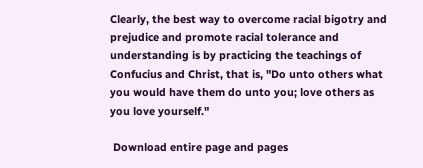Clearly, the best way to overcome racial bigotry and prejudice and promote racial tolerance and understanding is by practicing the teachings of Confucius and Christ, that is, "Do unto others what you would have them do unto you; love others as you love yourself."

 Download entire page and pages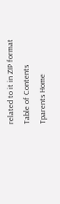related to it in ZIP format
Table of Contents
Tparents Home